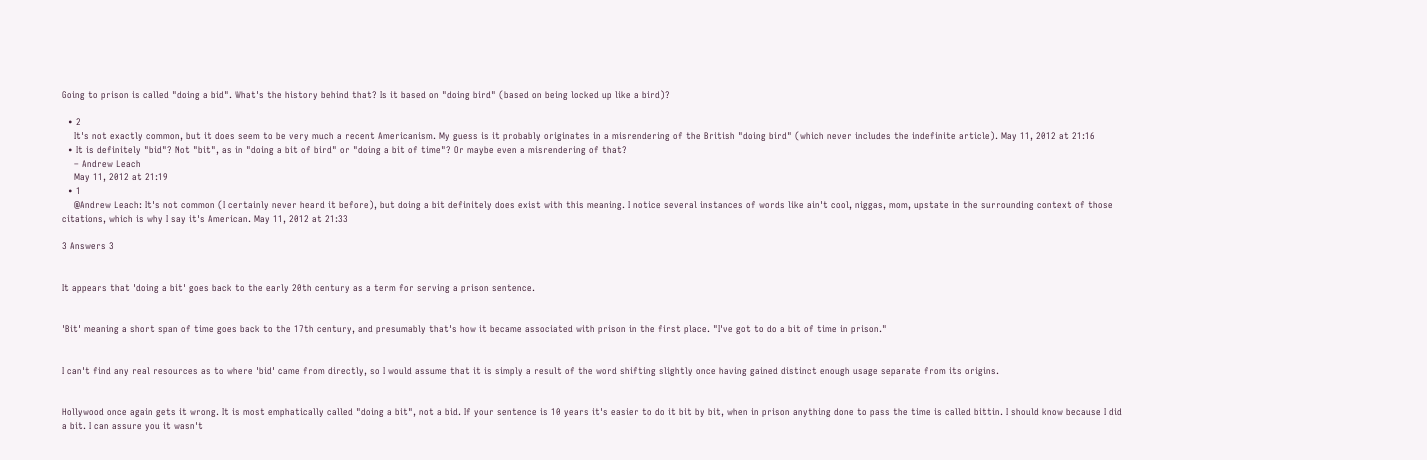Going to prison is called "doing a bid". What's the history behind that? Is it based on "doing bird" (based on being locked up like a bird)?

  • 2
    It's not exactly common, but it does seem to be very much a recent Americanism. My guess is it probably originates in a misrendering of the British "doing bird" (which never includes the indefinite article). May 11, 2012 at 21:16
  • It is definitely "bid"? Not "bit", as in "doing a bit of bird" or "doing a bit of time"? Or maybe even a misrendering of that?
    – Andrew Leach
    May 11, 2012 at 21:19
  • 1
    @Andrew Leach: It's not common (I certainly never heard it before), but doing a bit definitely does exist with this meaning. I notice several instances of words like ain't cool, niggas, mom, upstate in the surrounding context of those citations, which is why I say it's American. May 11, 2012 at 21:33

3 Answers 3


It appears that 'doing a bit' goes back to the early 20th century as a term for serving a prison sentence.


'Bit' meaning a short span of time goes back to the 17th century, and presumably that's how it became associated with prison in the first place. "I've got to do a bit of time in prison."


I can't find any real resources as to where 'bid' came from directly, so I would assume that it is simply a result of the word shifting slightly once having gained distinct enough usage separate from its origins.


Hollywood once again gets it wrong. It is most emphatically called "doing a bit", not a bid. If your sentence is 10 years it's easier to do it bit by bit, when in prison anything done to pass the time is called bittin. I should know because I did a bit. I can assure you it wasn't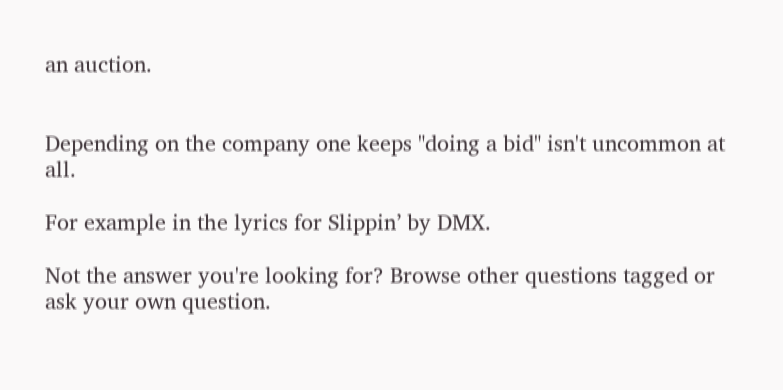an auction.


Depending on the company one keeps "doing a bid" isn't uncommon at all.

For example in the lyrics for Slippin’ by DMX.

Not the answer you're looking for? Browse other questions tagged or ask your own question.